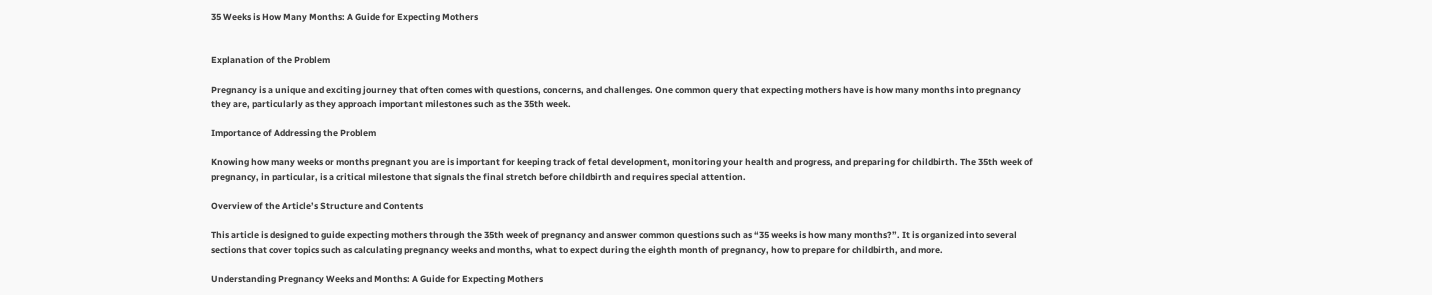35 Weeks is How Many Months: A Guide for Expecting Mothers


Explanation of the Problem

Pregnancy is a unique and exciting journey that often comes with questions, concerns, and challenges. One common query that expecting mothers have is how many months into pregnancy they are, particularly as they approach important milestones such as the 35th week.

Importance of Addressing the Problem

Knowing how many weeks or months pregnant you are is important for keeping track of fetal development, monitoring your health and progress, and preparing for childbirth. The 35th week of pregnancy, in particular, is a critical milestone that signals the final stretch before childbirth and requires special attention.

Overview of the Article’s Structure and Contents

This article is designed to guide expecting mothers through the 35th week of pregnancy and answer common questions such as “35 weeks is how many months?”. It is organized into several sections that cover topics such as calculating pregnancy weeks and months, what to expect during the eighth month of pregnancy, how to prepare for childbirth, and more.

Understanding Pregnancy Weeks and Months: A Guide for Expecting Mothers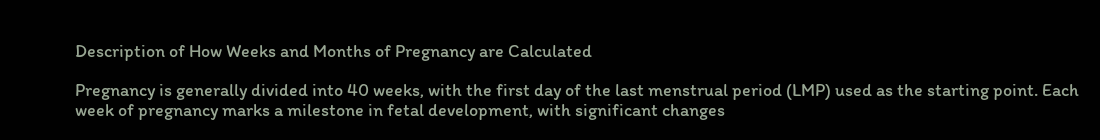Description of How Weeks and Months of Pregnancy are Calculated

Pregnancy is generally divided into 40 weeks, with the first day of the last menstrual period (LMP) used as the starting point. Each week of pregnancy marks a milestone in fetal development, with significant changes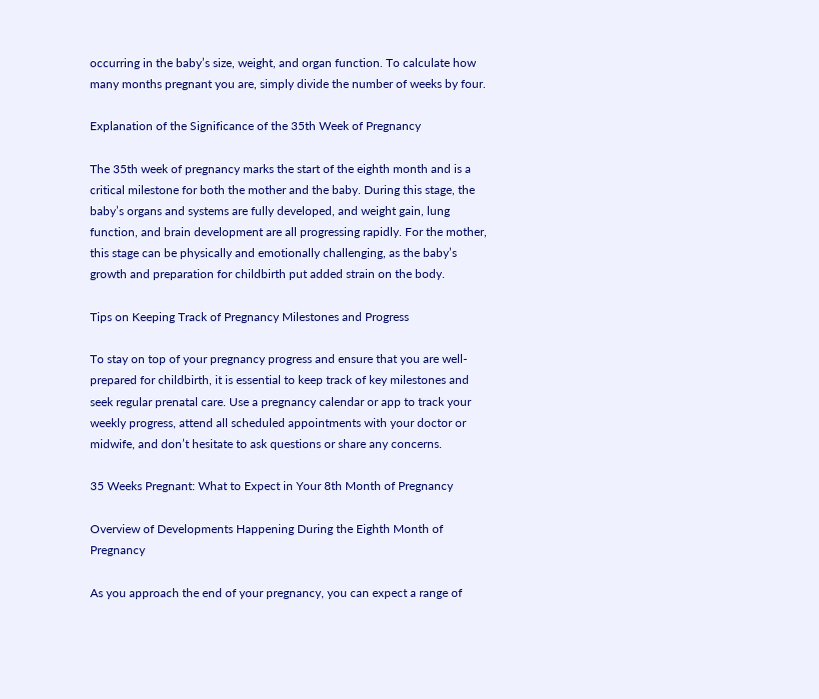occurring in the baby’s size, weight, and organ function. To calculate how many months pregnant you are, simply divide the number of weeks by four.

Explanation of the Significance of the 35th Week of Pregnancy

The 35th week of pregnancy marks the start of the eighth month and is a critical milestone for both the mother and the baby. During this stage, the baby’s organs and systems are fully developed, and weight gain, lung function, and brain development are all progressing rapidly. For the mother, this stage can be physically and emotionally challenging, as the baby’s growth and preparation for childbirth put added strain on the body.

Tips on Keeping Track of Pregnancy Milestones and Progress

To stay on top of your pregnancy progress and ensure that you are well-prepared for childbirth, it is essential to keep track of key milestones and seek regular prenatal care. Use a pregnancy calendar or app to track your weekly progress, attend all scheduled appointments with your doctor or midwife, and don’t hesitate to ask questions or share any concerns.

35 Weeks Pregnant: What to Expect in Your 8th Month of Pregnancy

Overview of Developments Happening During the Eighth Month of Pregnancy

As you approach the end of your pregnancy, you can expect a range of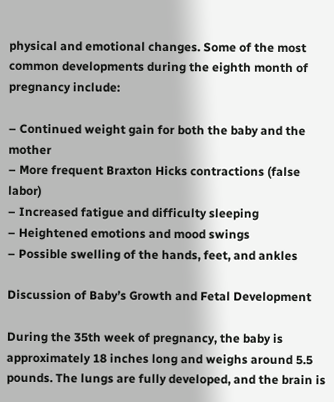physical and emotional changes. Some of the most common developments during the eighth month of pregnancy include:

– Continued weight gain for both the baby and the mother
– More frequent Braxton Hicks contractions (false labor)
– Increased fatigue and difficulty sleeping
– Heightened emotions and mood swings
– Possible swelling of the hands, feet, and ankles

Discussion of Baby’s Growth and Fetal Development

During the 35th week of pregnancy, the baby is approximately 18 inches long and weighs around 5.5 pounds. The lungs are fully developed, and the brain is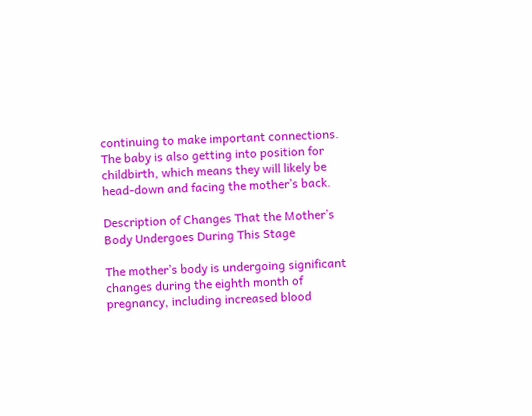continuing to make important connections. The baby is also getting into position for childbirth, which means they will likely be head-down and facing the mother’s back.

Description of Changes That the Mother’s Body Undergoes During This Stage

The mother’s body is undergoing significant changes during the eighth month of pregnancy, including increased blood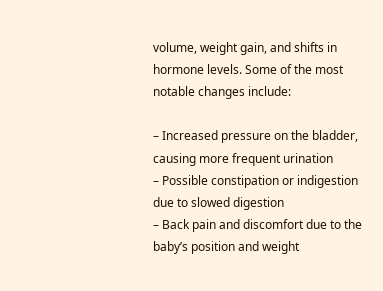volume, weight gain, and shifts in hormone levels. Some of the most notable changes include:

– Increased pressure on the bladder, causing more frequent urination
– Possible constipation or indigestion due to slowed digestion
– Back pain and discomfort due to the baby’s position and weight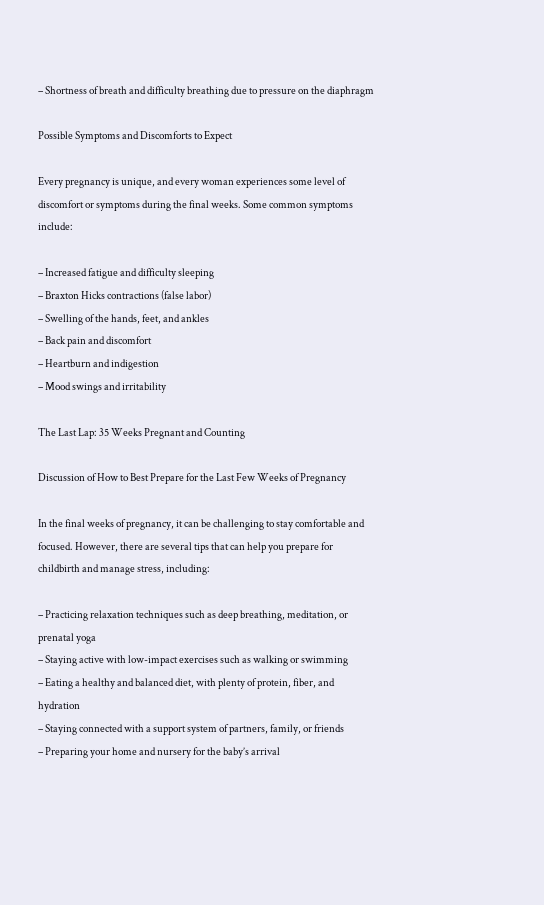– Shortness of breath and difficulty breathing due to pressure on the diaphragm

Possible Symptoms and Discomforts to Expect

Every pregnancy is unique, and every woman experiences some level of discomfort or symptoms during the final weeks. Some common symptoms include:

– Increased fatigue and difficulty sleeping
– Braxton Hicks contractions (false labor)
– Swelling of the hands, feet, and ankles
– Back pain and discomfort
– Heartburn and indigestion
– Mood swings and irritability

The Last Lap: 35 Weeks Pregnant and Counting

Discussion of How to Best Prepare for the Last Few Weeks of Pregnancy

In the final weeks of pregnancy, it can be challenging to stay comfortable and focused. However, there are several tips that can help you prepare for childbirth and manage stress, including:

– Practicing relaxation techniques such as deep breathing, meditation, or prenatal yoga
– Staying active with low-impact exercises such as walking or swimming
– Eating a healthy and balanced diet, with plenty of protein, fiber, and hydration
– Staying connected with a support system of partners, family, or friends
– Preparing your home and nursery for the baby’s arrival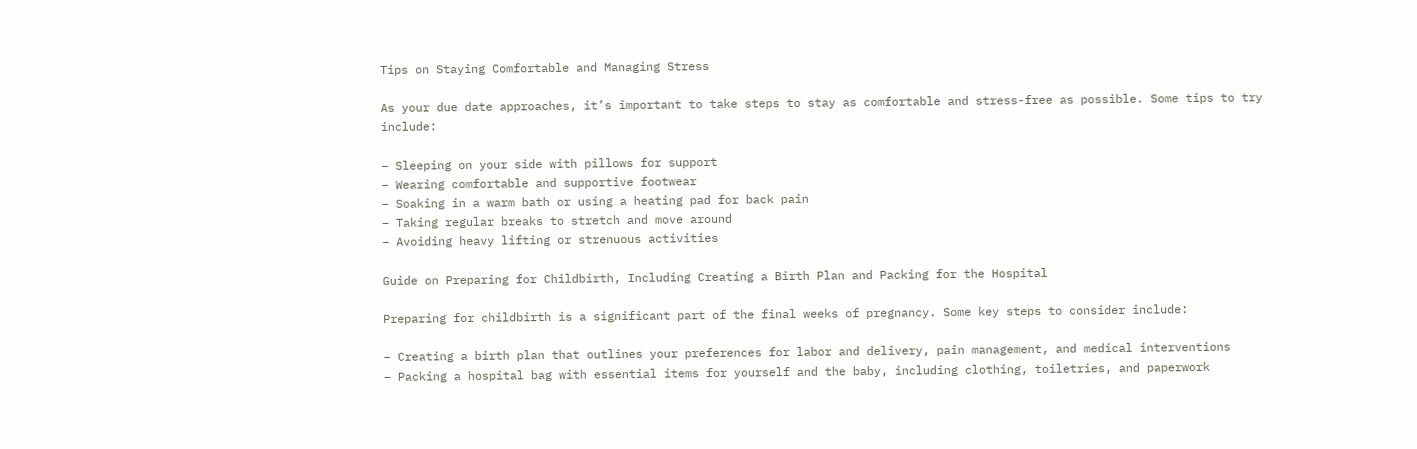Tips on Staying Comfortable and Managing Stress

As your due date approaches, it’s important to take steps to stay as comfortable and stress-free as possible. Some tips to try include:

– Sleeping on your side with pillows for support
– Wearing comfortable and supportive footwear
– Soaking in a warm bath or using a heating pad for back pain
– Taking regular breaks to stretch and move around
– Avoiding heavy lifting or strenuous activities

Guide on Preparing for Childbirth, Including Creating a Birth Plan and Packing for the Hospital

Preparing for childbirth is a significant part of the final weeks of pregnancy. Some key steps to consider include:

– Creating a birth plan that outlines your preferences for labor and delivery, pain management, and medical interventions
– Packing a hospital bag with essential items for yourself and the baby, including clothing, toiletries, and paperwork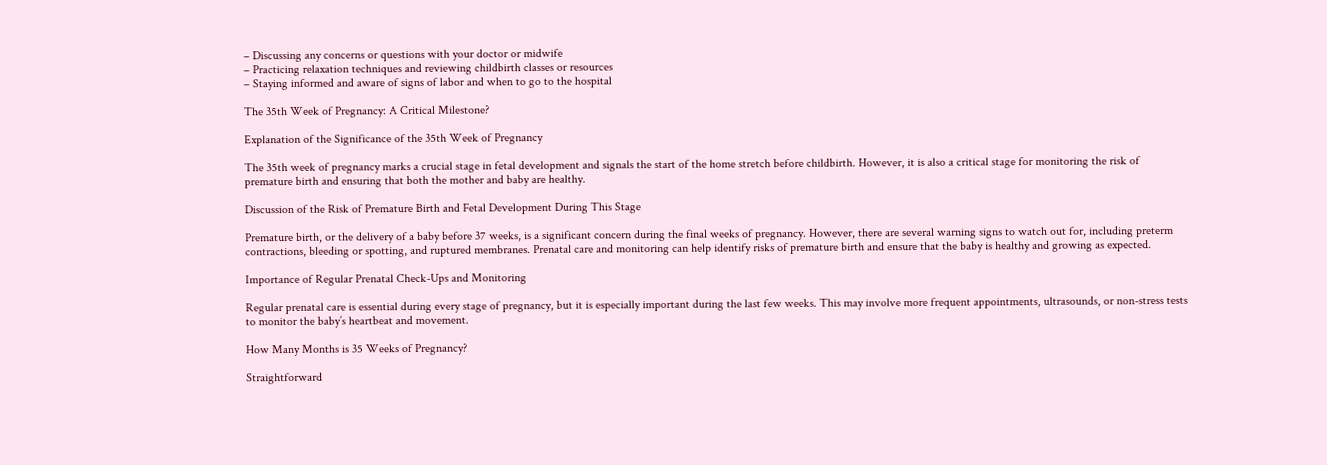– Discussing any concerns or questions with your doctor or midwife
– Practicing relaxation techniques and reviewing childbirth classes or resources
– Staying informed and aware of signs of labor and when to go to the hospital

The 35th Week of Pregnancy: A Critical Milestone?

Explanation of the Significance of the 35th Week of Pregnancy

The 35th week of pregnancy marks a crucial stage in fetal development and signals the start of the home stretch before childbirth. However, it is also a critical stage for monitoring the risk of premature birth and ensuring that both the mother and baby are healthy.

Discussion of the Risk of Premature Birth and Fetal Development During This Stage

Premature birth, or the delivery of a baby before 37 weeks, is a significant concern during the final weeks of pregnancy. However, there are several warning signs to watch out for, including preterm contractions, bleeding or spotting, and ruptured membranes. Prenatal care and monitoring can help identify risks of premature birth and ensure that the baby is healthy and growing as expected.

Importance of Regular Prenatal Check-Ups and Monitoring

Regular prenatal care is essential during every stage of pregnancy, but it is especially important during the last few weeks. This may involve more frequent appointments, ultrasounds, or non-stress tests to monitor the baby’s heartbeat and movement.

How Many Months is 35 Weeks of Pregnancy?

Straightforward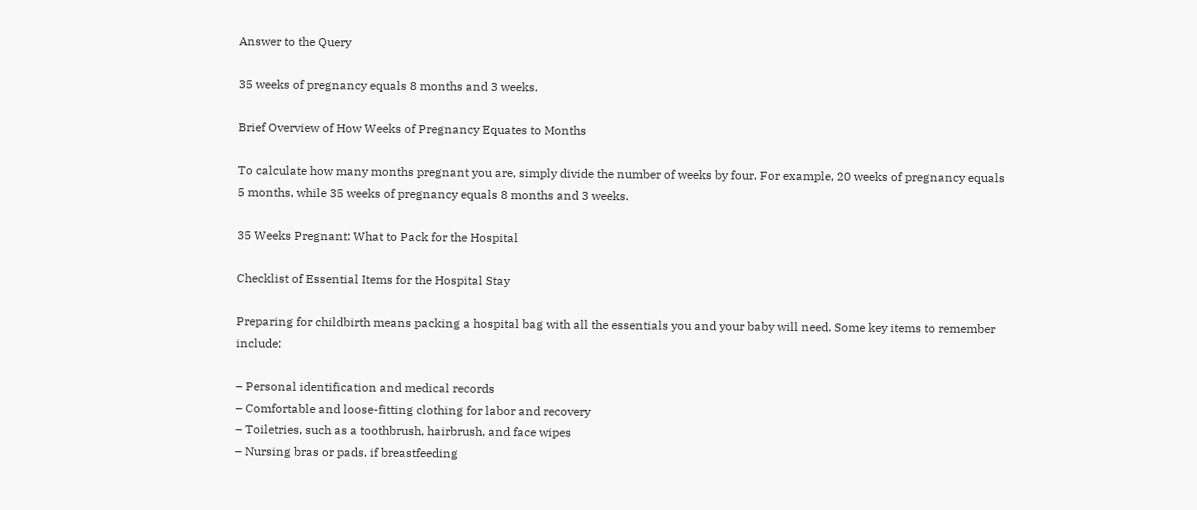Answer to the Query

35 weeks of pregnancy equals 8 months and 3 weeks.

Brief Overview of How Weeks of Pregnancy Equates to Months

To calculate how many months pregnant you are, simply divide the number of weeks by four. For example, 20 weeks of pregnancy equals 5 months, while 35 weeks of pregnancy equals 8 months and 3 weeks.

35 Weeks Pregnant: What to Pack for the Hospital

Checklist of Essential Items for the Hospital Stay

Preparing for childbirth means packing a hospital bag with all the essentials you and your baby will need. Some key items to remember include:

– Personal identification and medical records
– Comfortable and loose-fitting clothing for labor and recovery
– Toiletries, such as a toothbrush, hairbrush, and face wipes
– Nursing bras or pads, if breastfeeding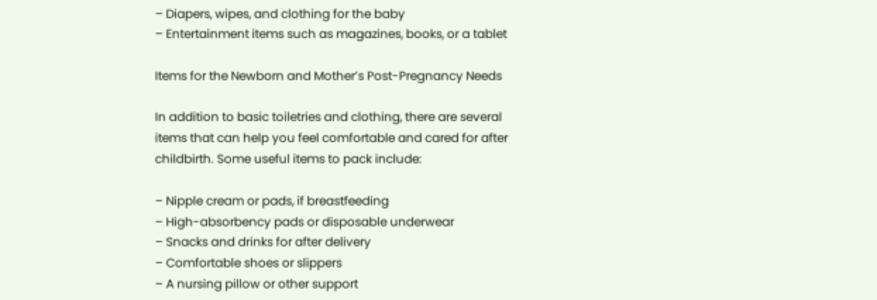– Diapers, wipes, and clothing for the baby
– Entertainment items such as magazines, books, or a tablet

Items for the Newborn and Mother’s Post-Pregnancy Needs

In addition to basic toiletries and clothing, there are several items that can help you feel comfortable and cared for after childbirth. Some useful items to pack include:

– Nipple cream or pads, if breastfeeding
– High-absorbency pads or disposable underwear
– Snacks and drinks for after delivery
– Comfortable shoes or slippers
– A nursing pillow or other support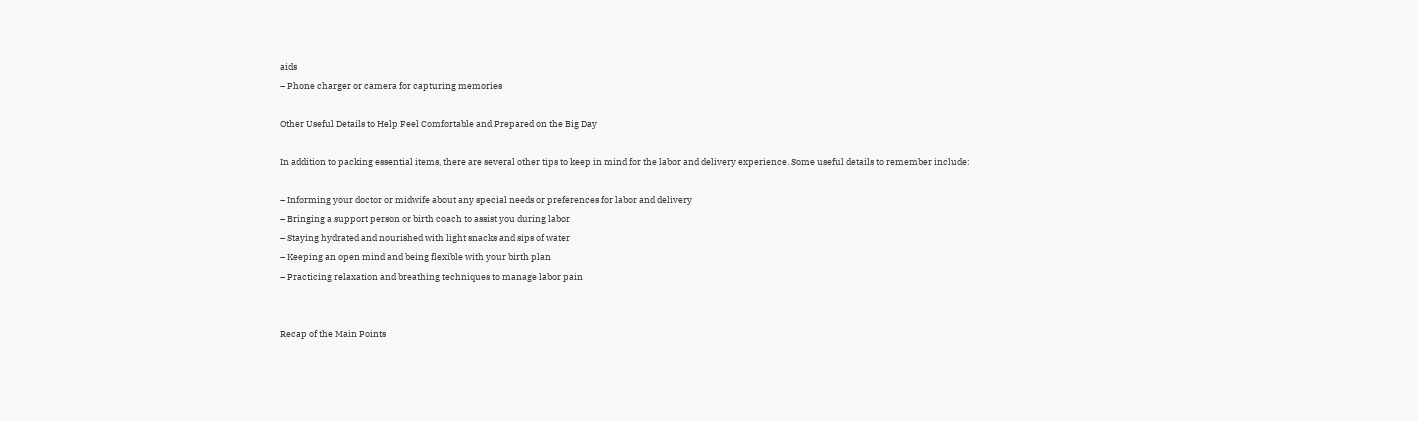aids
– Phone charger or camera for capturing memories

Other Useful Details to Help Feel Comfortable and Prepared on the Big Day

In addition to packing essential items, there are several other tips to keep in mind for the labor and delivery experience. Some useful details to remember include:

– Informing your doctor or midwife about any special needs or preferences for labor and delivery
– Bringing a support person or birth coach to assist you during labor
– Staying hydrated and nourished with light snacks and sips of water
– Keeping an open mind and being flexible with your birth plan
– Practicing relaxation and breathing techniques to manage labor pain


Recap of the Main Points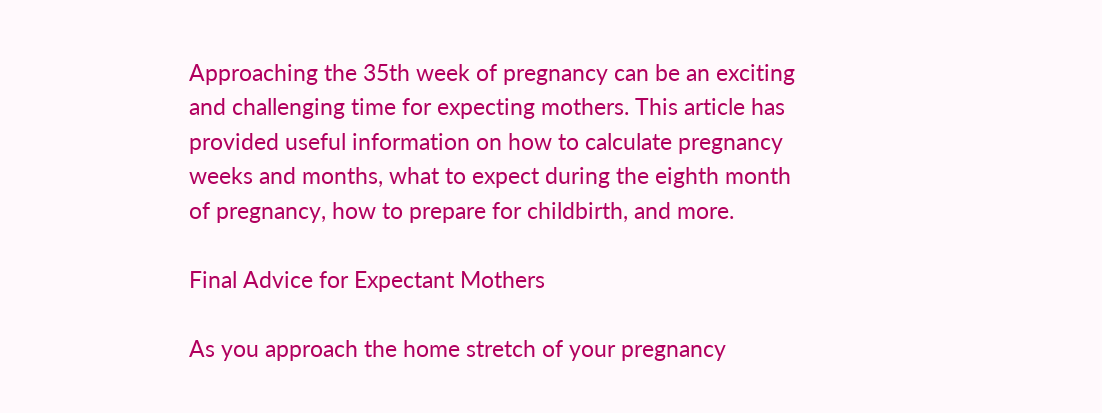Approaching the 35th week of pregnancy can be an exciting and challenging time for expecting mothers. This article has provided useful information on how to calculate pregnancy weeks and months, what to expect during the eighth month of pregnancy, how to prepare for childbirth, and more.

Final Advice for Expectant Mothers

As you approach the home stretch of your pregnancy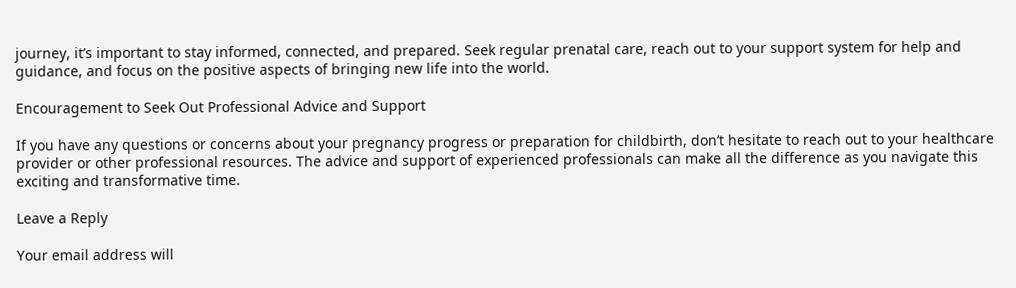journey, it’s important to stay informed, connected, and prepared. Seek regular prenatal care, reach out to your support system for help and guidance, and focus on the positive aspects of bringing new life into the world.

Encouragement to Seek Out Professional Advice and Support

If you have any questions or concerns about your pregnancy progress or preparation for childbirth, don’t hesitate to reach out to your healthcare provider or other professional resources. The advice and support of experienced professionals can make all the difference as you navigate this exciting and transformative time.

Leave a Reply

Your email address will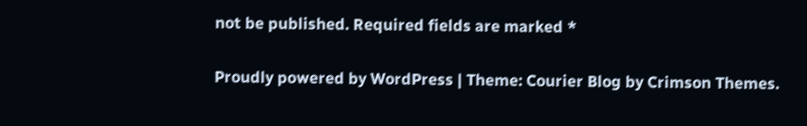not be published. Required fields are marked *

Proudly powered by WordPress | Theme: Courier Blog by Crimson Themes.